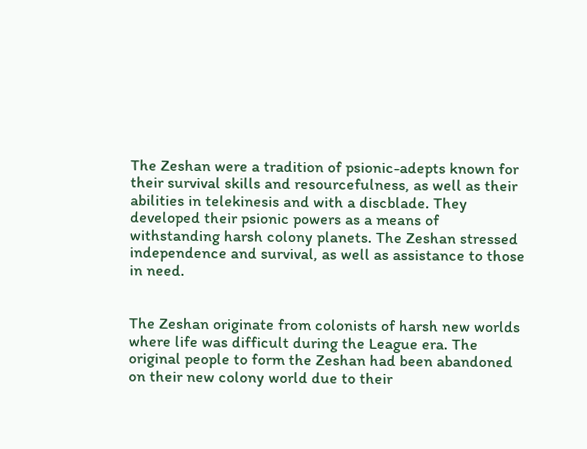The Zeshan were a tradition of psionic-adepts known for their survival skills and resourcefulness, as well as their abilities in telekinesis and with a discblade. They developed their psionic powers as a means of withstanding harsh colony planets. The Zeshan stressed independence and survival, as well as assistance to those in need.


The Zeshan originate from colonists of harsh new worlds where life was difficult during the League era. The original people to form the Zeshan had been abandoned on their new colony world due to their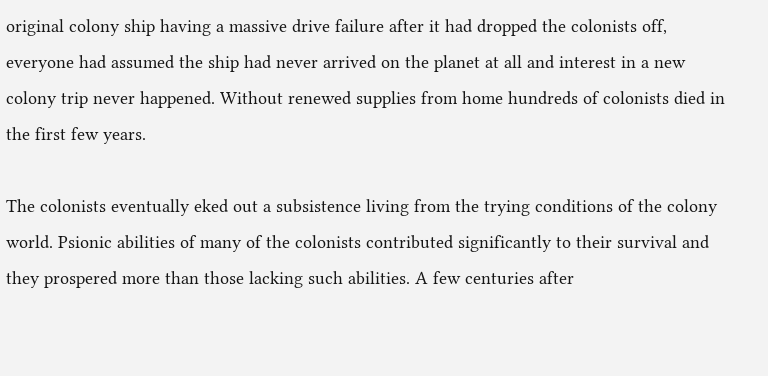original colony ship having a massive drive failure after it had dropped the colonists off, everyone had assumed the ship had never arrived on the planet at all and interest in a new colony trip never happened. Without renewed supplies from home hundreds of colonists died in the first few years.

The colonists eventually eked out a subsistence living from the trying conditions of the colony world. Psionic abilities of many of the colonists contributed significantly to their survival and they prospered more than those lacking such abilities. A few centuries after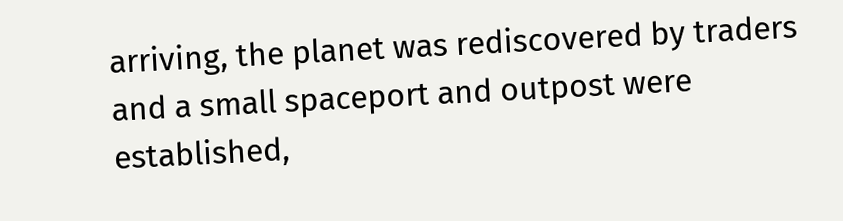arriving, the planet was rediscovered by traders and a small spaceport and outpost were established,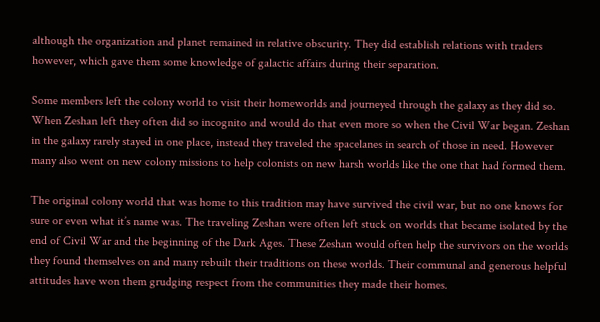although the organization and planet remained in relative obscurity. They did establish relations with traders however, which gave them some knowledge of galactic affairs during their separation.

Some members left the colony world to visit their homeworlds and journeyed through the galaxy as they did so. When Zeshan left they often did so incognito and would do that even more so when the Civil War began. Zeshan in the galaxy rarely stayed in one place, instead they traveled the spacelanes in search of those in need. However many also went on new colony missions to help colonists on new harsh worlds like the one that had formed them.

The original colony world that was home to this tradition may have survived the civil war, but no one knows for sure or even what it’s name was. The traveling Zeshan were often left stuck on worlds that became isolated by the end of Civil War and the beginning of the Dark Ages. These Zeshan would often help the survivors on the worlds they found themselves on and many rebuilt their traditions on these worlds. Their communal and generous helpful attitudes have won them grudging respect from the communities they made their homes.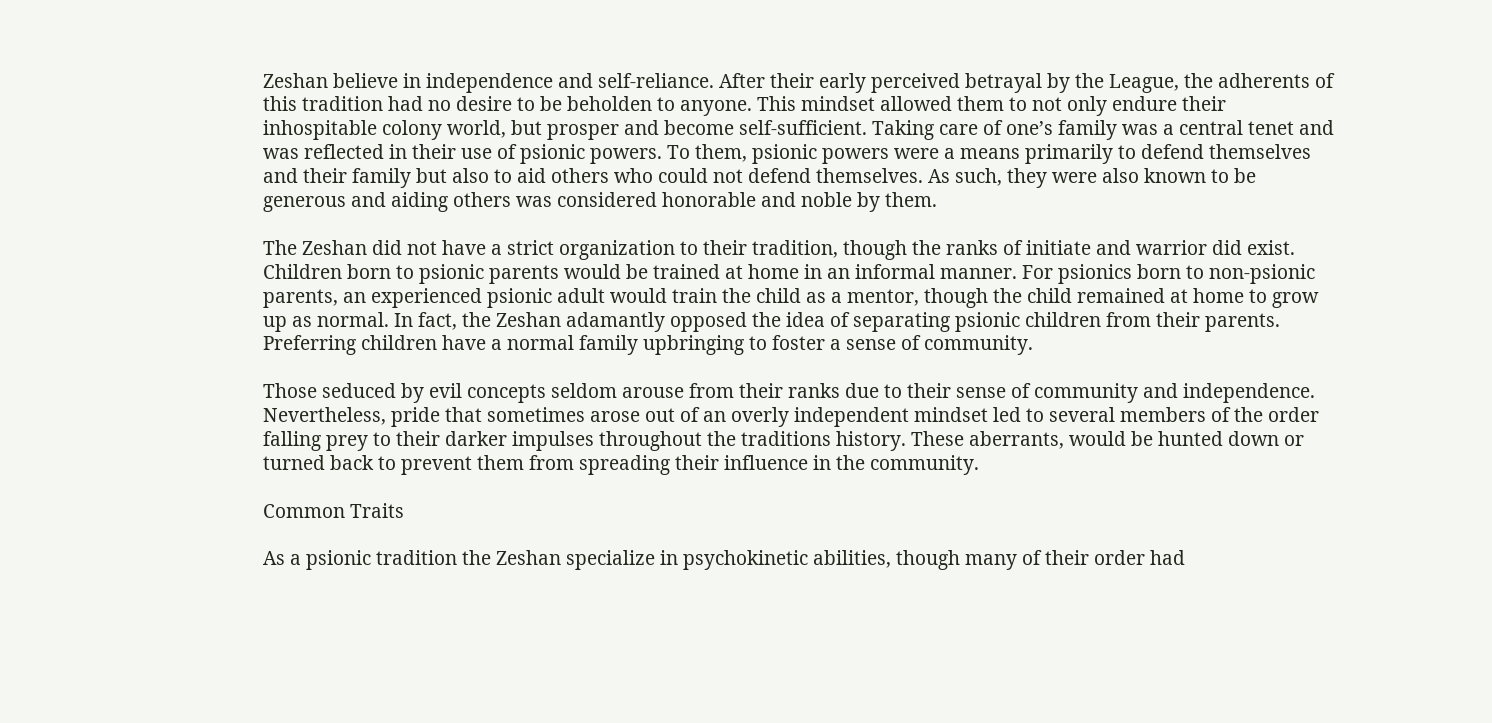Zeshan believe in independence and self-reliance. After their early perceived betrayal by the League, the adherents of this tradition had no desire to be beholden to anyone. This mindset allowed them to not only endure their inhospitable colony world, but prosper and become self-sufficient. Taking care of one’s family was a central tenet and was reflected in their use of psionic powers. To them, psionic powers were a means primarily to defend themselves and their family but also to aid others who could not defend themselves. As such, they were also known to be generous and aiding others was considered honorable and noble by them.

The Zeshan did not have a strict organization to their tradition, though the ranks of initiate and warrior did exist. Children born to psionic parents would be trained at home in an informal manner. For psionics born to non-psionic parents, an experienced psionic adult would train the child as a mentor, though the child remained at home to grow up as normal. In fact, the Zeshan adamantly opposed the idea of separating psionic children from their parents. Preferring children have a normal family upbringing to foster a sense of community.

Those seduced by evil concepts seldom arouse from their ranks due to their sense of community and independence. Nevertheless, pride that sometimes arose out of an overly independent mindset led to several members of the order falling prey to their darker impulses throughout the traditions history. These aberrants, would be hunted down or turned back to prevent them from spreading their influence in the community.

Common Traits

As a psionic tradition the Zeshan specialize in psychokinetic abilities, though many of their order had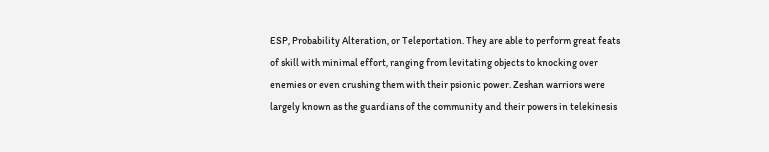ESP, Probability Alteration, or Teleportation. They are able to perform great feats of skill with minimal effort, ranging from levitating objects to knocking over enemies or even crushing them with their psionic power. Zeshan warriors were largely known as the guardians of the community and their powers in telekinesis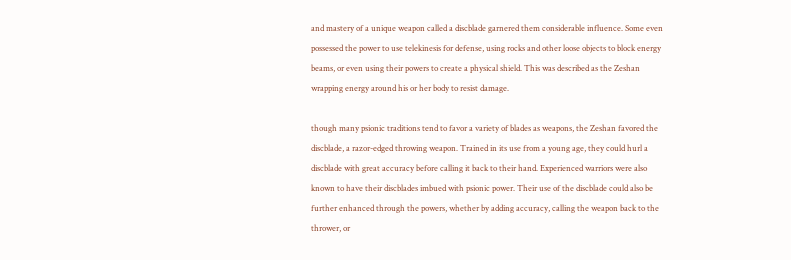and mastery of a unique weapon called a discblade garnered them considerable influence. Some even possessed the power to use telekinesis for defense, using rocks and other loose objects to block energy beams, or even using their powers to create a physical shield. This was described as the Zeshan wrapping energy around his or her body to resist damage.

though many psionic traditions tend to favor a variety of blades as weapons, the Zeshan favored the discblade, a razor-edged throwing weapon. Trained in its use from a young age, they could hurl a discblade with great accuracy before calling it back to their hand. Experienced warriors were also known to have their discblades imbued with psionic power. Their use of the discblade could also be further enhanced through the powers, whether by adding accuracy, calling the weapon back to the thrower, or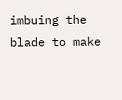imbuing the blade to make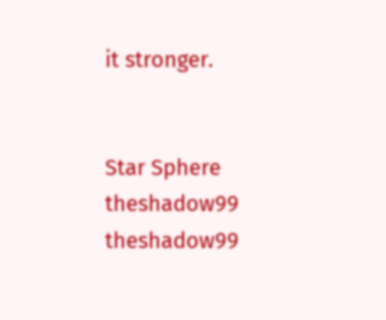it stronger.


Star Sphere theshadow99 theshadow99